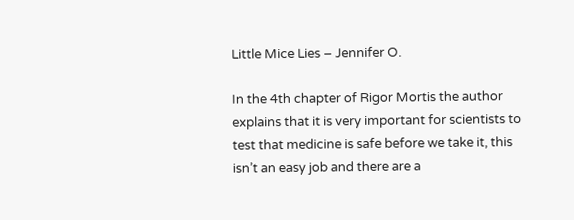Little Mice Lies – Jennifer O.

In the 4th chapter of Rigor Mortis the author explains that it is very important for scientists to test that medicine is safe before we take it, this isn’t an easy job and there are a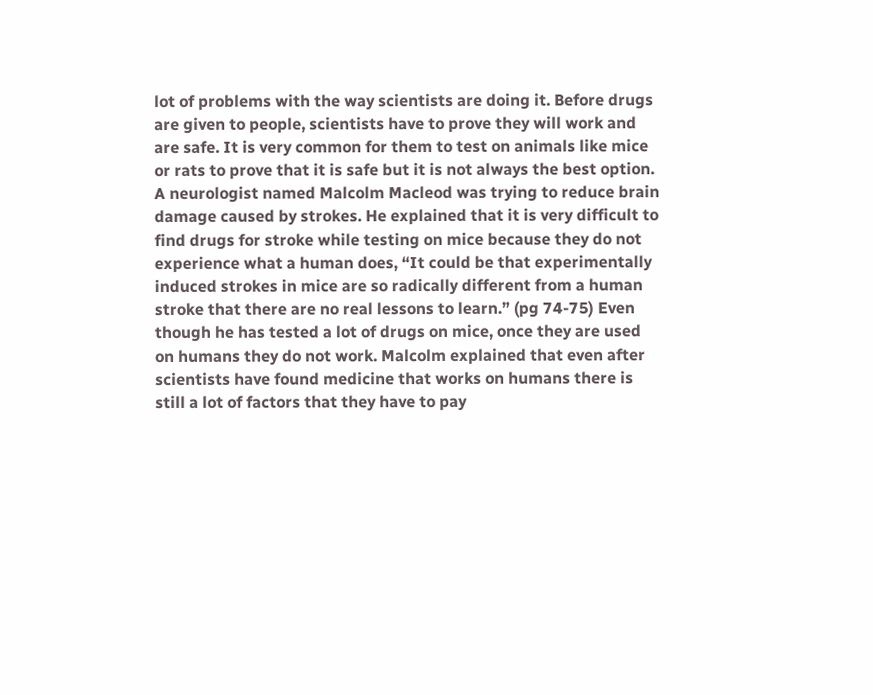lot of problems with the way scientists are doing it. Before drugs are given to people, scientists have to prove they will work and are safe. It is very common for them to test on animals like mice or rats to prove that it is safe but it is not always the best option. A neurologist named Malcolm Macleod was trying to reduce brain damage caused by strokes. He explained that it is very difficult to find drugs for stroke while testing on mice because they do not experience what a human does, “It could be that experimentally induced strokes in mice are so radically different from a human stroke that there are no real lessons to learn.” (pg 74-75) Even though he has tested a lot of drugs on mice, once they are used on humans they do not work. Malcolm explained that even after scientists have found medicine that works on humans there is still a lot of factors that they have to pay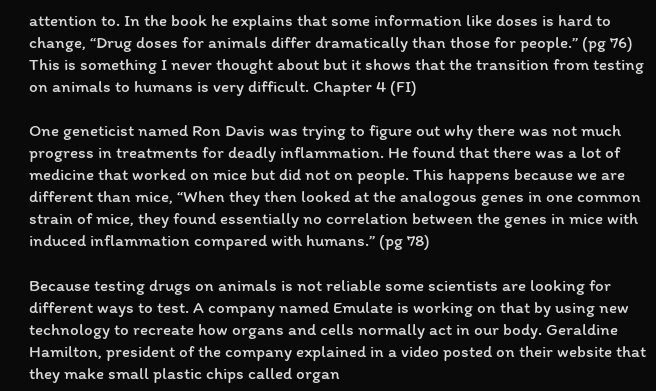attention to. In the book he explains that some information like doses is hard to change, “Drug doses for animals differ dramatically than those for people.” (pg 76) This is something I never thought about but it shows that the transition from testing on animals to humans is very difficult. Chapter 4 (FI)

One geneticist named Ron Davis was trying to figure out why there was not much progress in treatments for deadly inflammation. He found that there was a lot of medicine that worked on mice but did not on people. This happens because we are different than mice, “When they then looked at the analogous genes in one common strain of mice, they found essentially no correlation between the genes in mice with induced inflammation compared with humans.” (pg 78)

Because testing drugs on animals is not reliable some scientists are looking for different ways to test. A company named Emulate is working on that by using new technology to recreate how organs and cells normally act in our body. Geraldine Hamilton, president of the company explained in a video posted on their website that they make small plastic chips called organ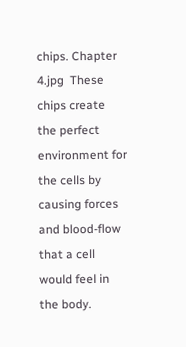chips. Chapter 4.jpg  These chips create the perfect environment for the cells by causing forces and blood-flow that a cell would feel in the body.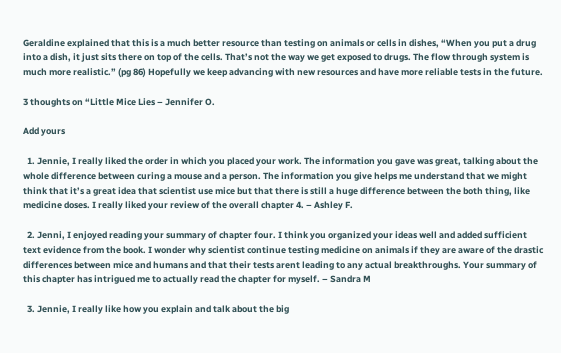Geraldine explained that this is a much better resource than testing on animals or cells in dishes, “When you put a drug into a dish, it just sits there on top of the cells. That’s not the way we get exposed to drugs. The flow through system is much more realistic.” (pg 86) Hopefully we keep advancing with new resources and have more reliable tests in the future.

3 thoughts on “Little Mice Lies – Jennifer O.

Add yours

  1. Jennie, I really liked the order in which you placed your work. The information you gave was great, talking about the whole difference between curing a mouse and a person. The information you give helps me understand that we might think that it’s a great idea that scientist use mice but that there is still a huge difference between the both thing, like medicine doses. I really liked your review of the overall chapter 4. – Ashley F.

  2. Jenni, I enjoyed reading your summary of chapter four. I think you organized your ideas well and added sufficient text evidence from the book. I wonder why scientist continue testing medicine on animals if they are aware of the drastic differences between mice and humans and that their tests arent leading to any actual breakthroughs. Your summary of this chapter has intrigued me to actually read the chapter for myself. – Sandra M

  3. Jennie, I really like how you explain and talk about the big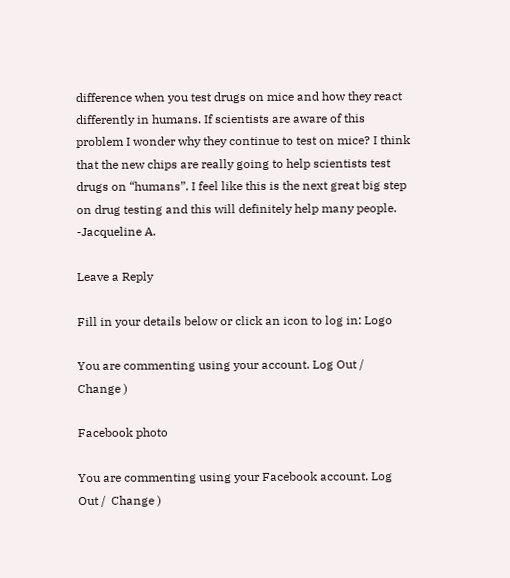difference when you test drugs on mice and how they react differently in humans. If scientists are aware of this problem I wonder why they continue to test on mice? I think that the new chips are really going to help scientists test drugs on “humans”. I feel like this is the next great big step on drug testing and this will definitely help many people. -Jacqueline A.

Leave a Reply

Fill in your details below or click an icon to log in: Logo

You are commenting using your account. Log Out /  Change )

Facebook photo

You are commenting using your Facebook account. Log Out /  Change )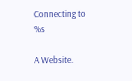Connecting to %s

A Website.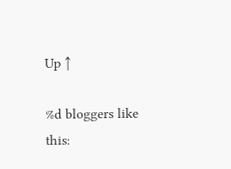Up ↑

%d bloggers like this: